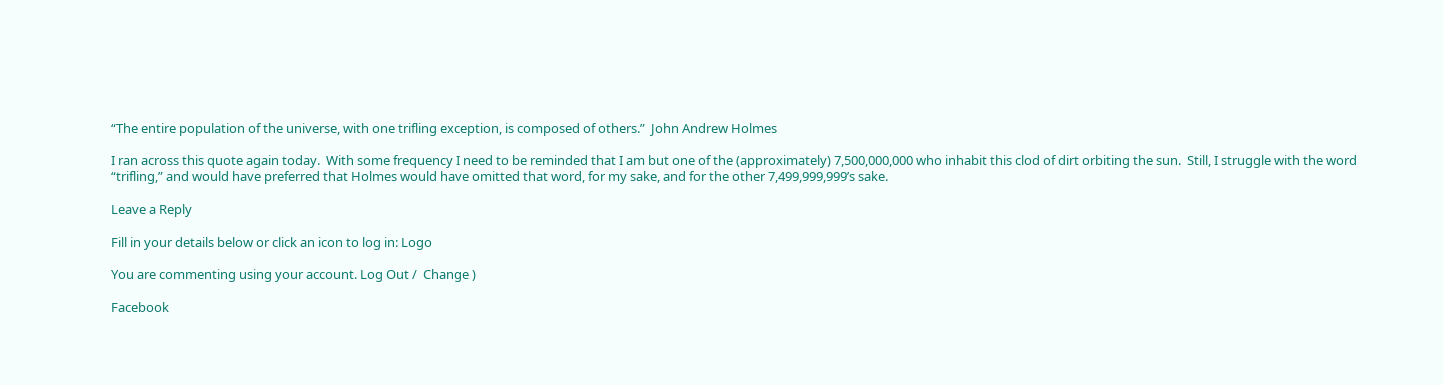“The entire population of the universe, with one trifling exception, is composed of others.”  John Andrew Holmes

I ran across this quote again today.  With some frequency I need to be reminded that I am but one of the (approximately) 7,500,000,000 who inhabit this clod of dirt orbiting the sun.  Still, I struggle with the word “trifling,” and would have preferred that Holmes would have omitted that word, for my sake, and for the other 7,499,999,999’s sake.

Leave a Reply

Fill in your details below or click an icon to log in: Logo

You are commenting using your account. Log Out /  Change )

Facebook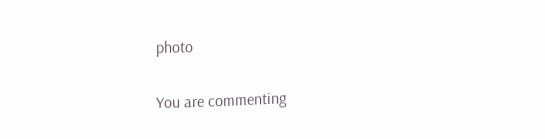photo

You are commenting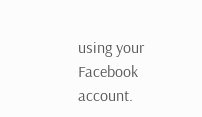using your Facebook account.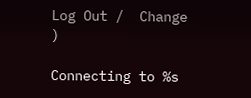Log Out /  Change )

Connecting to %s